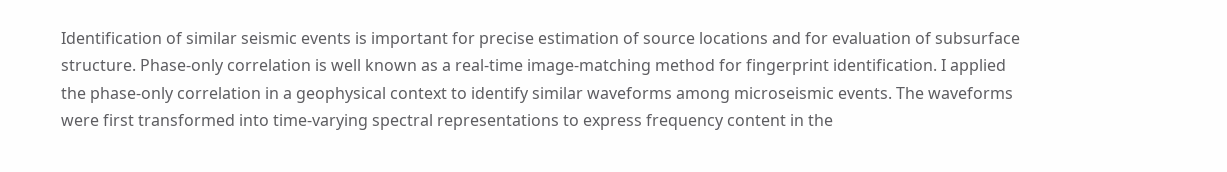Identification of similar seismic events is important for precise estimation of source locations and for evaluation of subsurface structure. Phase-only correlation is well known as a real-time image-matching method for fingerprint identification. I applied the phase-only correlation in a geophysical context to identify similar waveforms among microseismic events. The waveforms were first transformed into time-varying spectral representations to express frequency content in the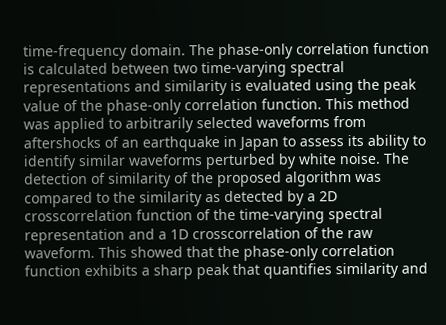time-frequency domain. The phase-only correlation function is calculated between two time-varying spectral representations and similarity is evaluated using the peak value of the phase-only correlation function. This method was applied to arbitrarily selected waveforms from aftershocks of an earthquake in Japan to assess its ability to identify similar waveforms perturbed by white noise. The detection of similarity of the proposed algorithm was compared to the similarity as detected by a 2D crosscorrelation function of the time-varying spectral representation and a 1D crosscorrelation of the raw waveform. This showed that the phase-only correlation function exhibits a sharp peak that quantifies similarity and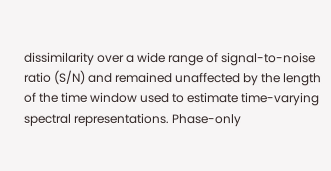dissimilarity over a wide range of signal-to-noise ratio (S/N) and remained unaffected by the length of the time window used to estimate time-varying spectral representations. Phase-only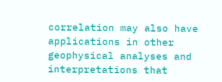correlation may also have applications in other geophysical analyses and interpretations that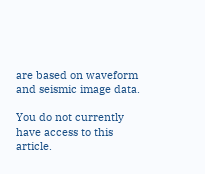are based on waveform and seismic image data.

You do not currently have access to this article.